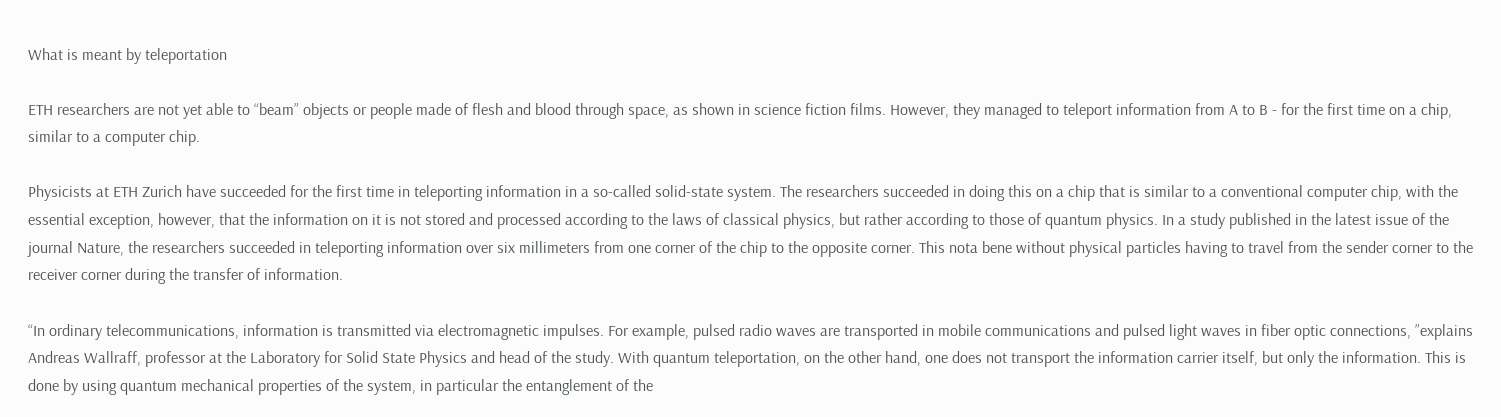What is meant by teleportation

ETH researchers are not yet able to “beam” objects or people made of flesh and blood through space, as shown in science fiction films. However, they managed to teleport information from A to B - for the first time on a chip, similar to a computer chip.

Physicists at ETH Zurich have succeeded for the first time in teleporting information in a so-called solid-state system. The researchers succeeded in doing this on a chip that is similar to a conventional computer chip, with the essential exception, however, that the information on it is not stored and processed according to the laws of classical physics, but rather according to those of quantum physics. In a study published in the latest issue of the journal Nature, the researchers succeeded in teleporting information over six millimeters from one corner of the chip to the opposite corner. This nota bene without physical particles having to travel from the sender corner to the receiver corner during the transfer of information.

“In ordinary telecommunications, information is transmitted via electromagnetic impulses. For example, pulsed radio waves are transported in mobile communications and pulsed light waves in fiber optic connections, ”explains Andreas Wallraff, professor at the Laboratory for Solid State Physics and head of the study. With quantum teleportation, on the other hand, one does not transport the information carrier itself, but only the information. This is done by using quantum mechanical properties of the system, in particular the entanglement of the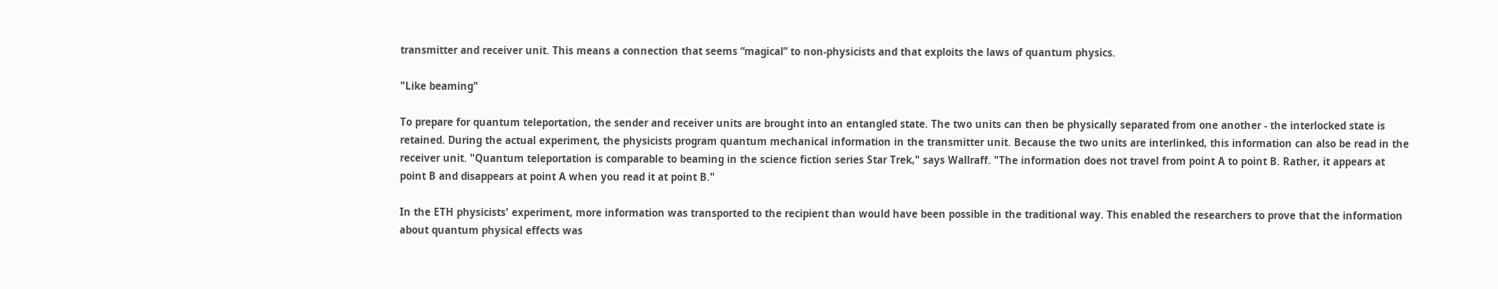transmitter and receiver unit. This means a connection that seems “magical” to non-physicists and that exploits the laws of quantum physics.

"Like beaming"

To prepare for quantum teleportation, the sender and receiver units are brought into an entangled state. The two units can then be physically separated from one another - the interlocked state is retained. During the actual experiment, the physicists program quantum mechanical information in the transmitter unit. Because the two units are interlinked, this information can also be read in the receiver unit. "Quantum teleportation is comparable to beaming in the science fiction series Star Trek," says Wallraff. "The information does not travel from point A to point B. Rather, it appears at point B and disappears at point A when you read it at point B."

In the ETH physicists' experiment, more information was transported to the recipient than would have been possible in the traditional way. This enabled the researchers to prove that the information about quantum physical effects was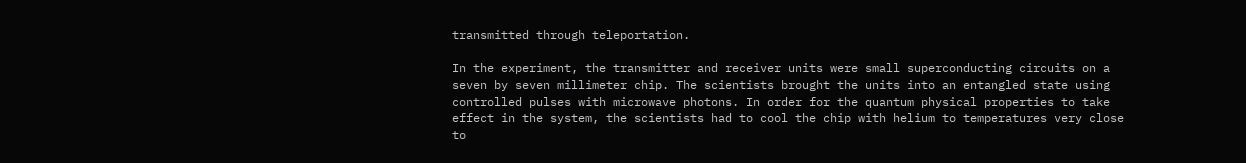transmitted through teleportation.

In the experiment, the transmitter and receiver units were small superconducting circuits on a seven by seven millimeter chip. The scientists brought the units into an entangled state using controlled pulses with microwave photons. In order for the quantum physical properties to take effect in the system, the scientists had to cool the chip with helium to temperatures very close to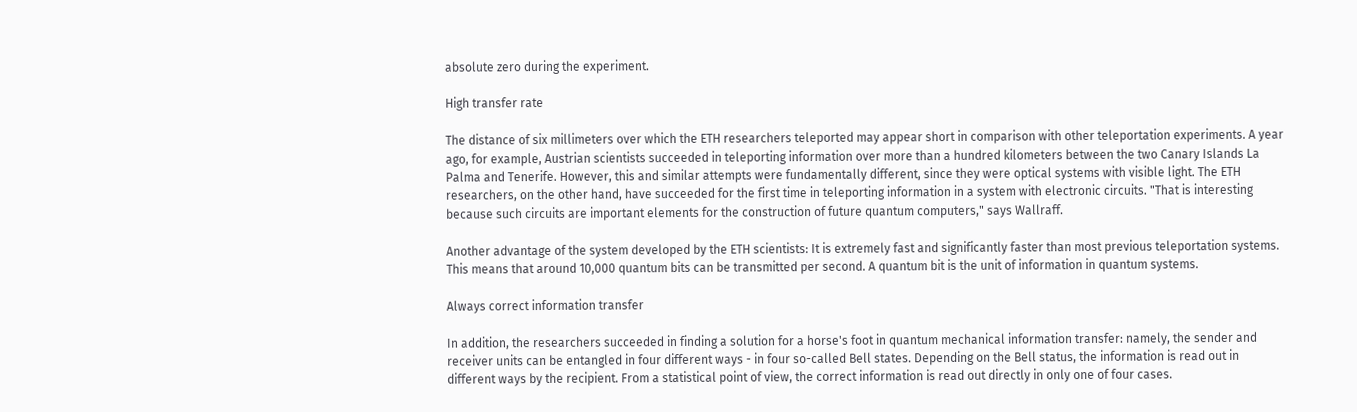absolute zero during the experiment.

High transfer rate

The distance of six millimeters over which the ETH researchers teleported may appear short in comparison with other teleportation experiments. A year ago, for example, Austrian scientists succeeded in teleporting information over more than a hundred kilometers between the two Canary Islands La Palma and Tenerife. However, this and similar attempts were fundamentally different, since they were optical systems with visible light. The ETH researchers, on the other hand, have succeeded for the first time in teleporting information in a system with electronic circuits. "That is interesting because such circuits are important elements for the construction of future quantum computers," says Wallraff.

Another advantage of the system developed by the ETH scientists: It is extremely fast and significantly faster than most previous teleportation systems. This means that around 10,000 quantum bits can be transmitted per second. A quantum bit is the unit of information in quantum systems.

Always correct information transfer

In addition, the researchers succeeded in finding a solution for a horse's foot in quantum mechanical information transfer: namely, the sender and receiver units can be entangled in four different ways - in four so-called Bell states. Depending on the Bell status, the information is read out in different ways by the recipient. From a statistical point of view, the correct information is read out directly in only one of four cases.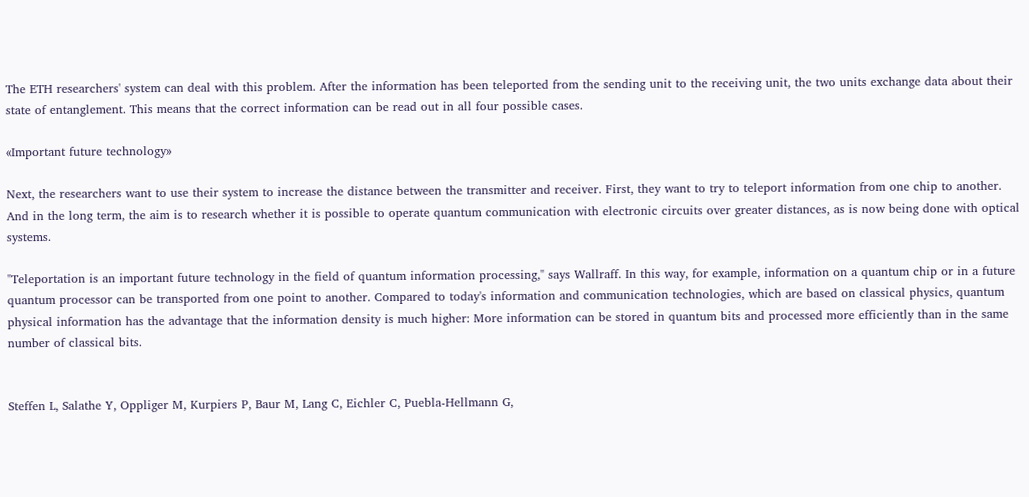The ETH researchers' system can deal with this problem. After the information has been teleported from the sending unit to the receiving unit, the two units exchange data about their state of entanglement. This means that the correct information can be read out in all four possible cases.

«Important future technology»

Next, the researchers want to use their system to increase the distance between the transmitter and receiver. First, they want to try to teleport information from one chip to another. And in the long term, the aim is to research whether it is possible to operate quantum communication with electronic circuits over greater distances, as is now being done with optical systems.

"Teleportation is an important future technology in the field of quantum information processing," says Wallraff. In this way, for example, information on a quantum chip or in a future quantum processor can be transported from one point to another. Compared to today's information and communication technologies, which are based on classical physics, quantum physical information has the advantage that the information density is much higher: More information can be stored in quantum bits and processed more efficiently than in the same number of classical bits.


Steffen L, Salathe Y, Oppliger M, Kurpiers P, Baur M, Lang C, Eichler C, Puebla-Hellmann G,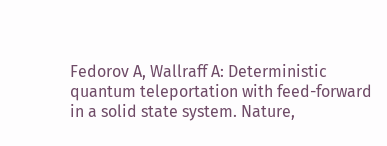Fedorov A, Wallraff A: Deterministic quantum teleportation with feed-forward in a solid state system. Nature,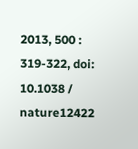2013, 500 : 319-322, doi: 10.1038 / nature12422